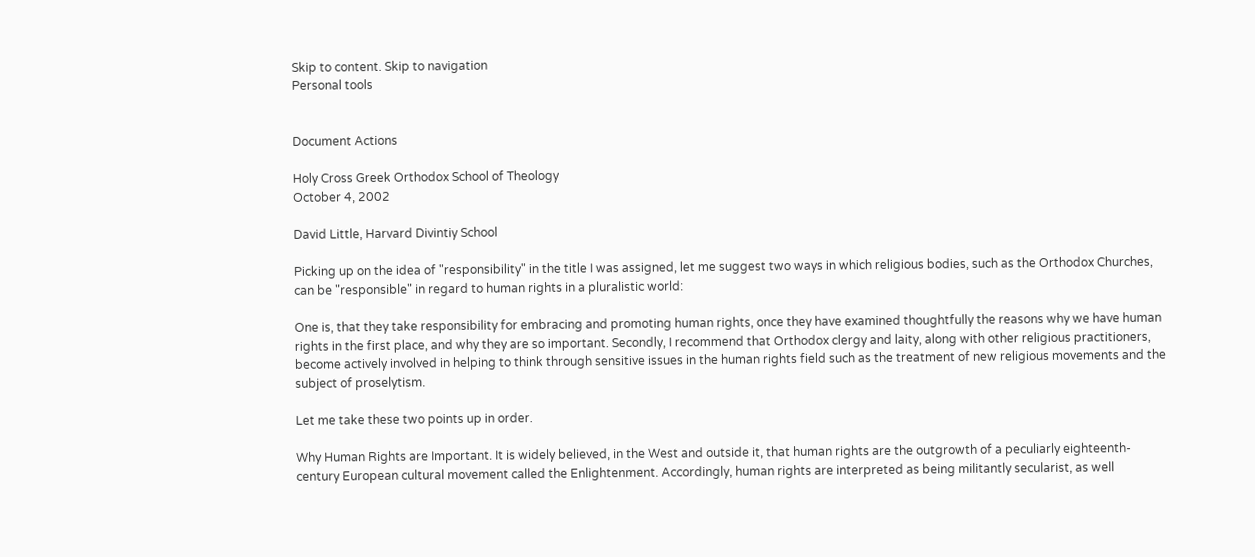Skip to content. Skip to navigation
Personal tools


Document Actions

Holy Cross Greek Orthodox School of Theology
October 4, 2002

David Little, Harvard Divintiy School

Picking up on the idea of "responsibility" in the title I was assigned, let me suggest two ways in which religious bodies, such as the Orthodox Churches, can be "responsible" in regard to human rights in a pluralistic world:

One is, that they take responsibility for embracing and promoting human rights, once they have examined thoughtfully the reasons why we have human rights in the first place, and why they are so important. Secondly, I recommend that Orthodox clergy and laity, along with other religious practitioners, become actively involved in helping to think through sensitive issues in the human rights field such as the treatment of new religious movements and the subject of proselytism.

Let me take these two points up in order.

Why Human Rights are Important. It is widely believed, in the West and outside it, that human rights are the outgrowth of a peculiarly eighteenth-century European cultural movement called the Enlightenment. Accordingly, human rights are interpreted as being militantly secularist, as well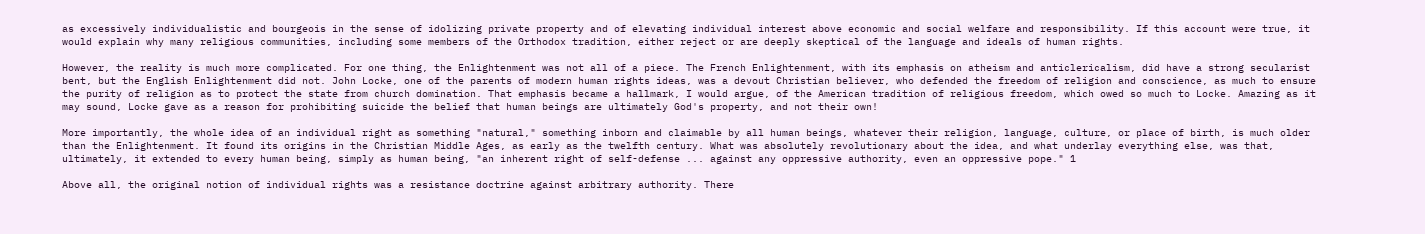as excessively individualistic and bourgeois in the sense of idolizing private property and of elevating individual interest above economic and social welfare and responsibility. If this account were true, it would explain why many religious communities, including some members of the Orthodox tradition, either reject or are deeply skeptical of the language and ideals of human rights.

However, the reality is much more complicated. For one thing, the Enlightenment was not all of a piece. The French Enlightenment, with its emphasis on atheism and anticlericalism, did have a strong secularist bent, but the English Enlightenment did not. John Locke, one of the parents of modern human rights ideas, was a devout Christian believer, who defended the freedom of religion and conscience, as much to ensure the purity of religion as to protect the state from church domination. That emphasis became a hallmark, I would argue, of the American tradition of religious freedom, which owed so much to Locke. Amazing as it may sound, Locke gave as a reason for prohibiting suicide the belief that human beings are ultimately God's property, and not their own!

More importantly, the whole idea of an individual right as something "natural," something inborn and claimable by all human beings, whatever their religion, language, culture, or place of birth, is much older than the Enlightenment. It found its origins in the Christian Middle Ages, as early as the twelfth century. What was absolutely revolutionary about the idea, and what underlay everything else, was that, ultimately, it extended to every human being, simply as human being, "an inherent right of self-defense ... against any oppressive authority, even an oppressive pope." 1

Above all, the original notion of individual rights was a resistance doctrine against arbitrary authority. There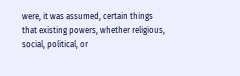were, it was assumed, certain things that existing powers, whether religious, social, political, or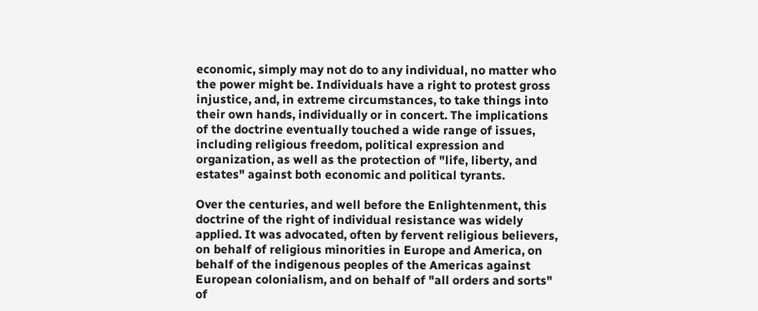economic, simply may not do to any individual, no matter who the power might be. Individuals have a right to protest gross injustice, and, in extreme circumstances, to take things into their own hands, individually or in concert. The implications of the doctrine eventually touched a wide range of issues, including religious freedom, political expression and organization, as well as the protection of "life, liberty, and estates" against both economic and political tyrants.

Over the centuries, and well before the Enlightenment, this doctrine of the right of individual resistance was widely applied. It was advocated, often by fervent religious believers, on behalf of religious minorities in Europe and America, on behalf of the indigenous peoples of the Americas against European colonialism, and on behalf of "all orders and sorts" of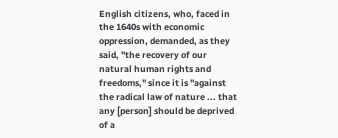English citizens, who, faced in the 1640s with economic oppression, demanded, as they said, "the recovery of our natural human rights and freedoms," since it is "against the radical law of nature ... that any [person] should be deprived of a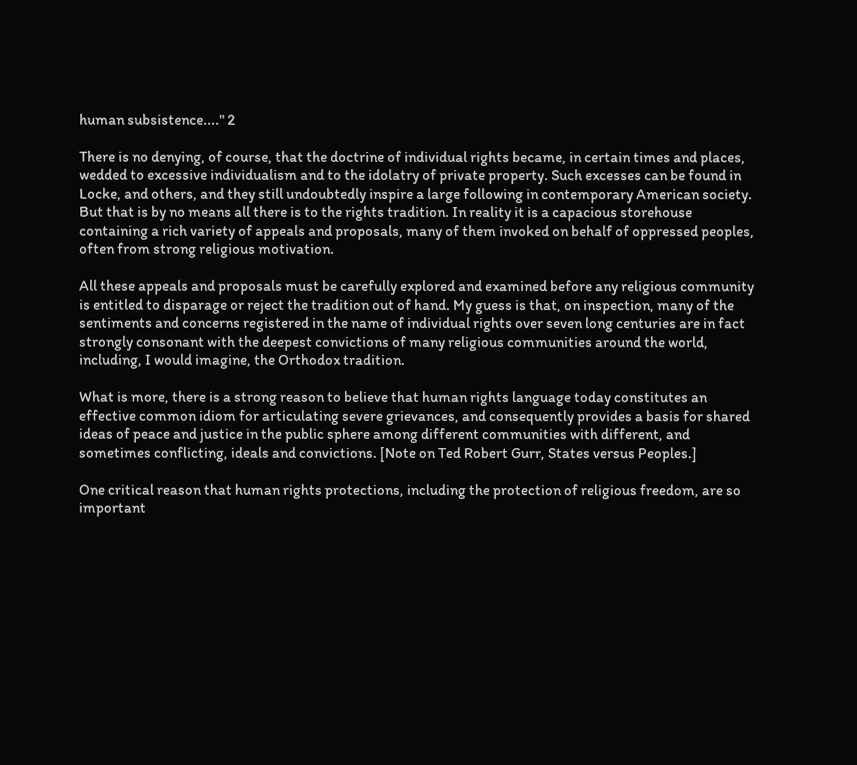human subsistence...." 2

There is no denying, of course, that the doctrine of individual rights became, in certain times and places, wedded to excessive individualism and to the idolatry of private property. Such excesses can be found in Locke, and others, and they still undoubtedly inspire a large following in contemporary American society. But that is by no means all there is to the rights tradition. In reality it is a capacious storehouse containing a rich variety of appeals and proposals, many of them invoked on behalf of oppressed peoples, often from strong religious motivation.

All these appeals and proposals must be carefully explored and examined before any religious community is entitled to disparage or reject the tradition out of hand. My guess is that, on inspection, many of the sentiments and concerns registered in the name of individual rights over seven long centuries are in fact strongly consonant with the deepest convictions of many religious communities around the world, including, I would imagine, the Orthodox tradition.

What is more, there is a strong reason to believe that human rights language today constitutes an effective common idiom for articulating severe grievances, and consequently provides a basis for shared ideas of peace and justice in the public sphere among different communities with different, and sometimes conflicting, ideals and convictions. [Note on Ted Robert Gurr, States versus Peoples.]

One critical reason that human rights protections, including the protection of religious freedom, are so important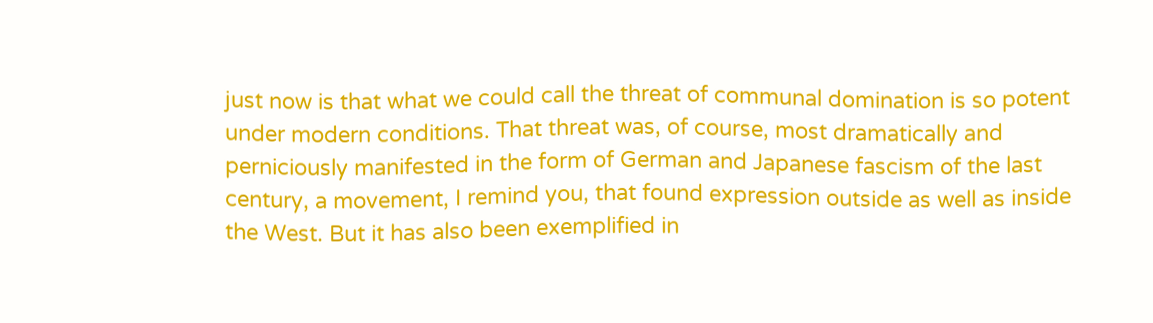just now is that what we could call the threat of communal domination is so potent under modern conditions. That threat was, of course, most dramatically and perniciously manifested in the form of German and Japanese fascism of the last century, a movement, I remind you, that found expression outside as well as inside the West. But it has also been exemplified in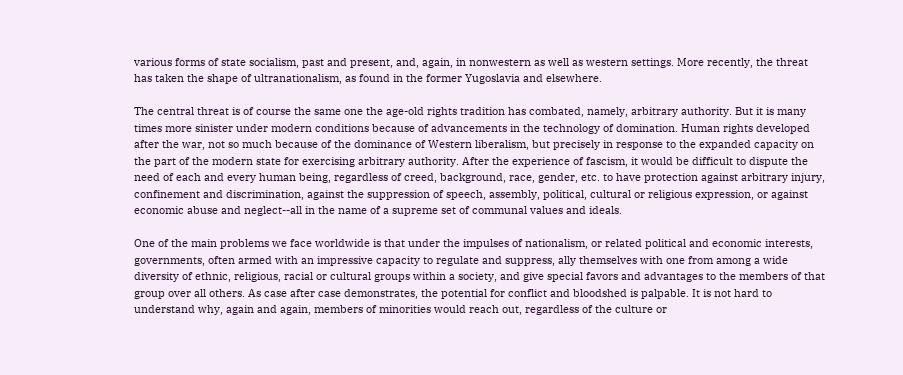various forms of state socialism, past and present, and, again, in nonwestern as well as western settings. More recently, the threat has taken the shape of ultranationalism, as found in the former Yugoslavia and elsewhere.

The central threat is of course the same one the age-old rights tradition has combated, namely, arbitrary authority. But it is many times more sinister under modern conditions because of advancements in the technology of domination. Human rights developed after the war, not so much because of the dominance of Western liberalism, but precisely in response to the expanded capacity on the part of the modern state for exercising arbitrary authority. After the experience of fascism, it would be difficult to dispute the need of each and every human being, regardless of creed, background, race, gender, etc. to have protection against arbitrary injury, confinement and discrimination, against the suppression of speech, assembly, political, cultural or religious expression, or against economic abuse and neglect--all in the name of a supreme set of communal values and ideals.

One of the main problems we face worldwide is that under the impulses of nationalism, or related political and economic interests, governments, often armed with an impressive capacity to regulate and suppress, ally themselves with one from among a wide diversity of ethnic, religious, racial or cultural groups within a society, and give special favors and advantages to the members of that group over all others. As case after case demonstrates, the potential for conflict and bloodshed is palpable. It is not hard to understand why, again and again, members of minorities would reach out, regardless of the culture or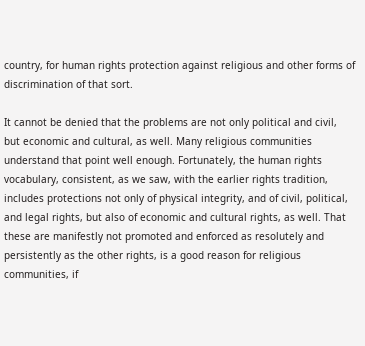country, for human rights protection against religious and other forms of discrimination of that sort.

It cannot be denied that the problems are not only political and civil, but economic and cultural, as well. Many religious communities understand that point well enough. Fortunately, the human rights vocabulary, consistent, as we saw, with the earlier rights tradition, includes protections not only of physical integrity, and of civil, political, and legal rights, but also of economic and cultural rights, as well. That these are manifestly not promoted and enforced as resolutely and persistently as the other rights, is a good reason for religious communities, if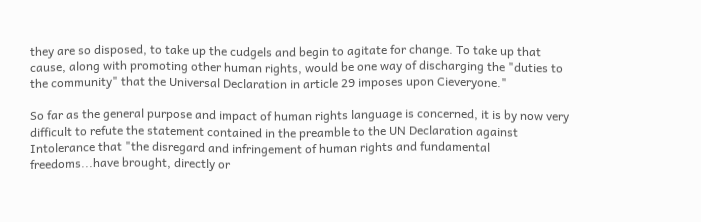they are so disposed, to take up the cudgels and begin to agitate for change. To take up that cause, along with promoting other human rights, would be one way of discharging the "duties to the community" that the Universal Declaration in article 29 imposes upon Cieveryone."

So far as the general purpose and impact of human rights language is concerned, it is by now very difficult to refute the statement contained in the preamble to the UN Declaration against Intolerance that "the disregard and infringement of human rights and fundamental freedoms...have brought, directly or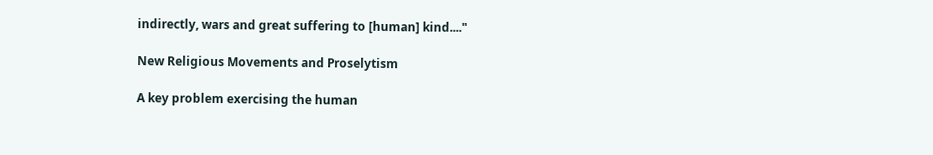indirectly, wars and great suffering to [human] kind...."

New Religious Movements and Proselytism

A key problem exercising the human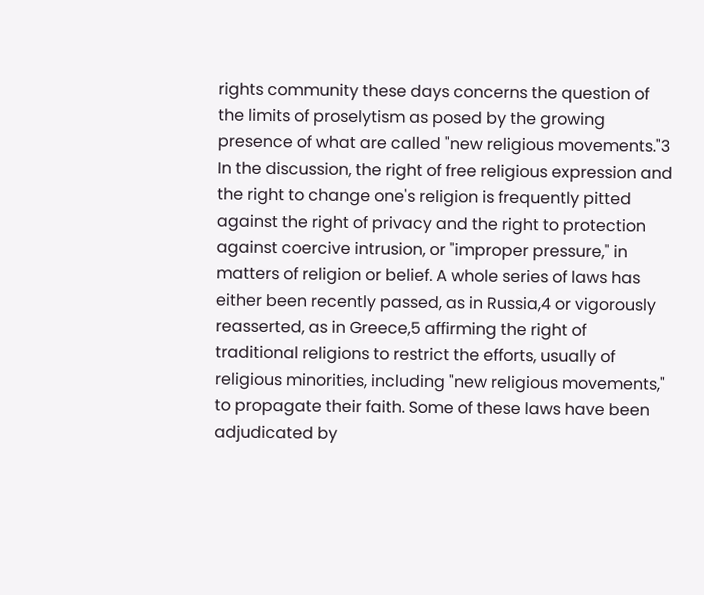rights community these days concerns the question of the limits of proselytism as posed by the growing presence of what are called "new religious movements."3 In the discussion, the right of free religious expression and the right to change one's religion is frequently pitted against the right of privacy and the right to protection against coercive intrusion, or "improper pressure," in matters of religion or belief. A whole series of laws has either been recently passed, as in Russia,4 or vigorously reasserted, as in Greece,5 affirming the right of traditional religions to restrict the efforts, usually of religious minorities, including "new religious movements," to propagate their faith. Some of these laws have been adjudicated by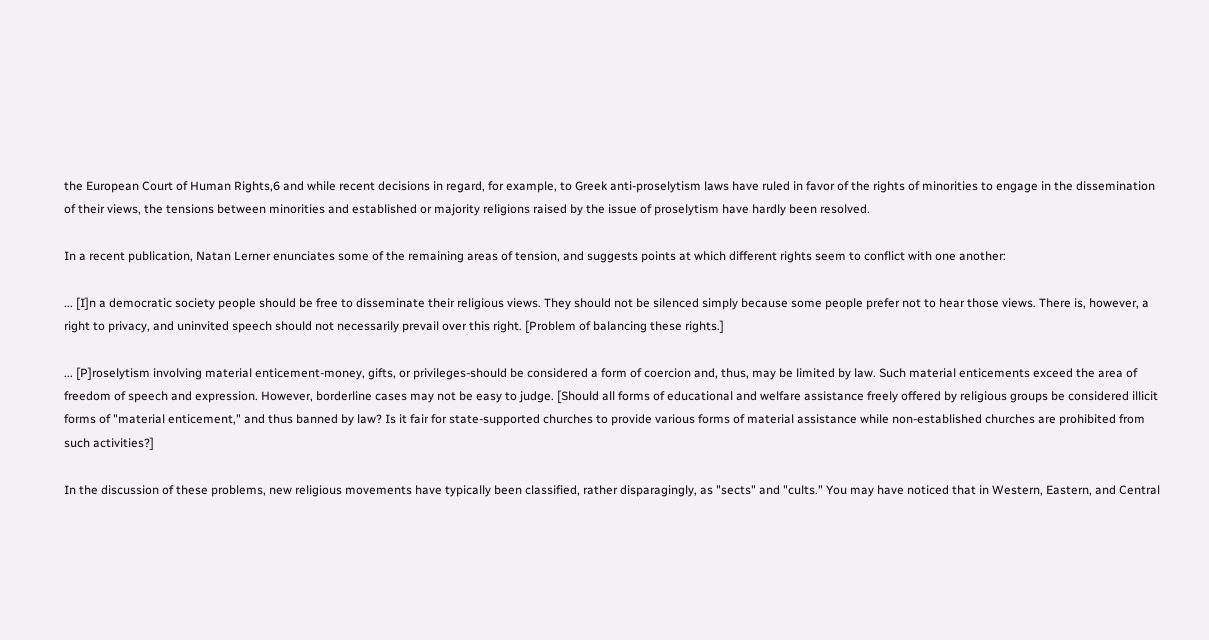the European Court of Human Rights,6 and while recent decisions in regard, for example, to Greek anti-proselytism laws have ruled in favor of the rights of minorities to engage in the dissemination of their views, the tensions between minorities and established or majority religions raised by the issue of proselytism have hardly been resolved.

In a recent publication, Natan Lerner enunciates some of the remaining areas of tension, and suggests points at which different rights seem to conflict with one another:

... [I]n a democratic society people should be free to disseminate their religious views. They should not be silenced simply because some people prefer not to hear those views. There is, however, a right to privacy, and uninvited speech should not necessarily prevail over this right. [Problem of balancing these rights.]

... [P]roselytism involving material enticement-money, gifts, or privileges-should be considered a form of coercion and, thus, may be limited by law. Such material enticements exceed the area of freedom of speech and expression. However, borderline cases may not be easy to judge. [Should all forms of educational and welfare assistance freely offered by religious groups be considered illicit forms of "material enticement," and thus banned by law? Is it fair for state-supported churches to provide various forms of material assistance while non-established churches are prohibited from such activities?]

In the discussion of these problems, new religious movements have typically been classified, rather disparagingly, as "sects" and "cults." You may have noticed that in Western, Eastern, and Central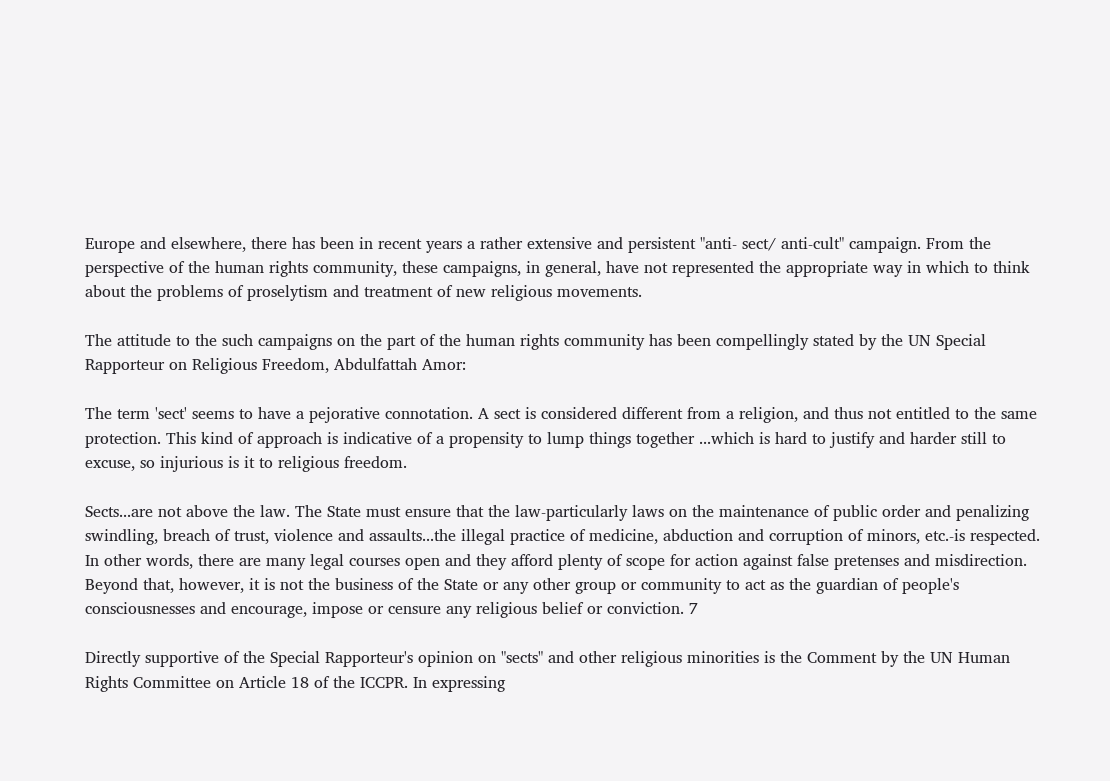Europe and elsewhere, there has been in recent years a rather extensive and persistent "anti- sect/ anti-cult" campaign. From the perspective of the human rights community, these campaigns, in general, have not represented the appropriate way in which to think about the problems of proselytism and treatment of new religious movements.

The attitude to the such campaigns on the part of the human rights community has been compellingly stated by the UN Special Rapporteur on Religious Freedom, Abdulfattah Amor:

The term 'sect' seems to have a pejorative connotation. A sect is considered different from a religion, and thus not entitled to the same protection. This kind of approach is indicative of a propensity to lump things together ...which is hard to justify and harder still to excuse, so injurious is it to religious freedom.

Sects...are not above the law. The State must ensure that the law-particularly laws on the maintenance of public order and penalizing swindling, breach of trust, violence and assaults...the illegal practice of medicine, abduction and corruption of minors, etc.-is respected. In other words, there are many legal courses open and they afford plenty of scope for action against false pretenses and misdirection. Beyond that, however, it is not the business of the State or any other group or community to act as the guardian of people's consciousnesses and encourage, impose or censure any religious belief or conviction. 7

Directly supportive of the Special Rapporteur's opinion on "sects" and other religious minorities is the Comment by the UN Human Rights Committee on Article 18 of the ICCPR. In expressing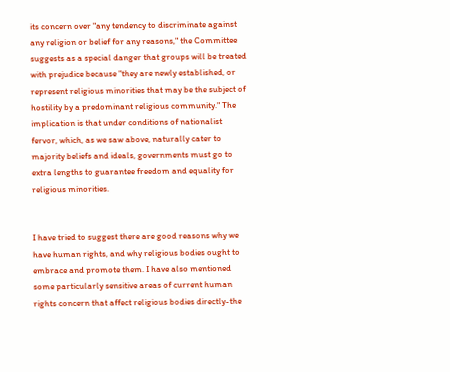its concern over "any tendency to discriminate against any religion or belief for any reasons," the Committee suggests as a special danger that groups will be treated with prejudice because "they are newly established, or represent religious minorities that may be the subject of hostility by a predominant religious community." The implication is that under conditions of nationalist fervor, which, as we saw above, naturally cater to majority beliefs and ideals, governments must go to extra lengths to guarantee freedom and equality for religious minorities.


I have tried to suggest there are good reasons why we have human rights, and why religious bodies ought to embrace and promote them. I have also mentioned some particularly sensitive areas of current human rights concern that affect religious bodies directly-the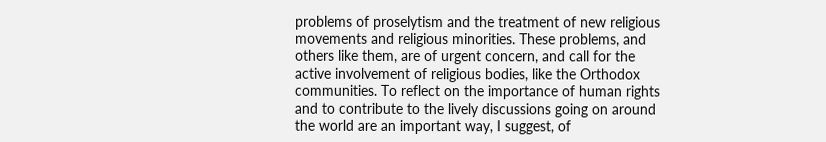problems of proselytism and the treatment of new religious movements and religious minorities. These problems, and others like them, are of urgent concern, and call for the active involvement of religious bodies, like the Orthodox communities. To reflect on the importance of human rights and to contribute to the lively discussions going on around the world are an important way, I suggest, of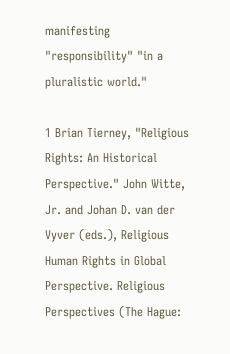manifesting "responsibility" "in a pluralistic world."

1 Brian Tierney, "Religious Rights: An Historical Perspective." John Witte, Jr. and Johan D. van der Vyver (eds.), Religious Human Rights in Global Perspective. Religious Perspectives (The Hague: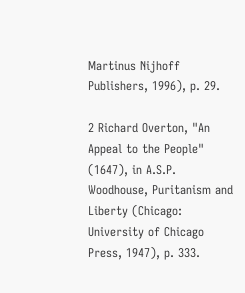Martinus Nijhoff Publishers, 1996), p. 29.

2 Richard Overton, "An Appeal to the People" (1647), in A.S.P. Woodhouse, Puritanism and Liberty (Chicago: University of Chicago Press, 1947), p. 333.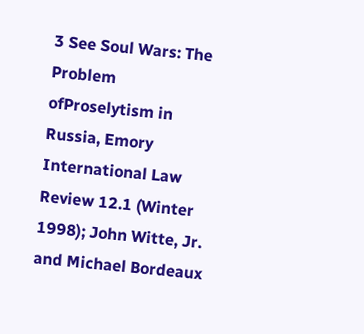3 See Soul Wars: The Problem ofProselytism in Russia, Emory International Law Review 12.1 (Winter 1998); John Witte, Jr. and Michael Bordeaux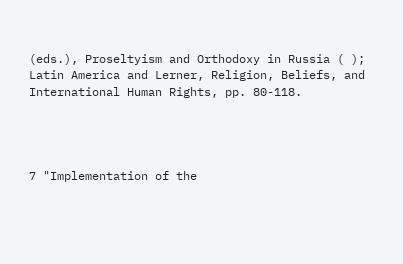(eds.), Proseltyism and Orthodoxy in Russia ( ); Latin America and Lerner, Religion, Beliefs, and International Human Rights, pp. 80-118.




7 "Implementation of the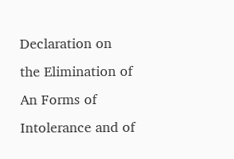Declaration on the Elimination of An Forms of Intolerance and of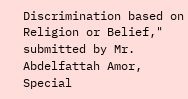Discrimination based on Religion or Belief," submitted by Mr. Abdelfattah Amor, Special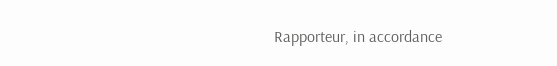Rapporteur, in accordance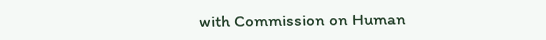with Commission on Human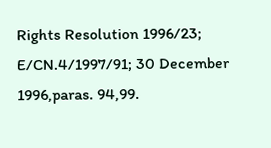Rights Resolution 1996/23; E/CN.4/1997/91; 30 December 1996,paras. 94,99.